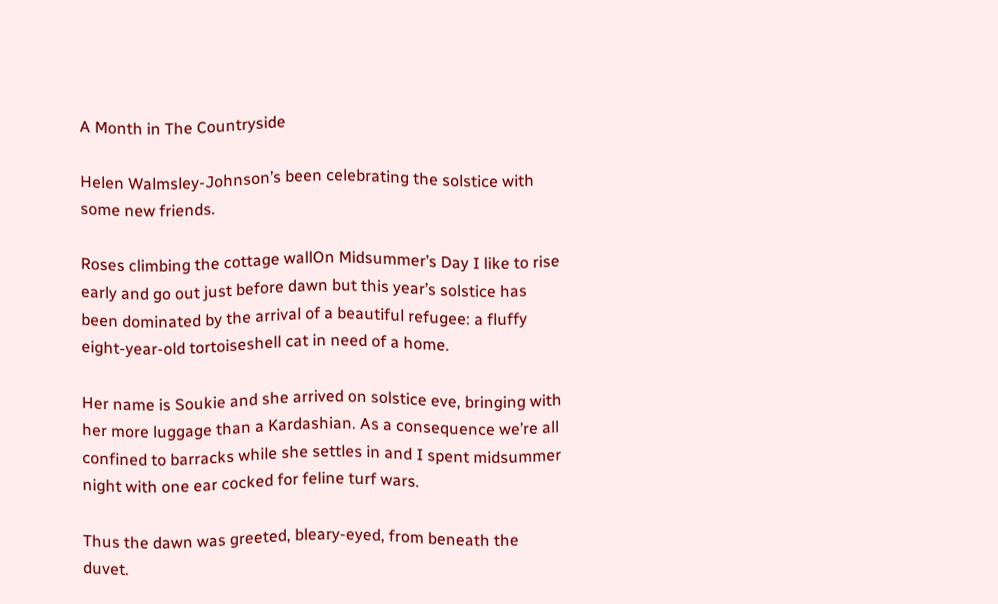A Month in The Countryside

Helen Walmsley-Johnson’s been celebrating the solstice with some new friends.

Roses climbing the cottage wallOn Midsummer’s Day I like to rise early and go out just before dawn but this year’s solstice has been dominated by the arrival of a beautiful refugee: a fluffy eight-year-old tortoiseshell cat in need of a home.

Her name is Soukie and she arrived on solstice eve, bringing with her more luggage than a Kardashian. As a consequence we’re all confined to barracks while she settles in and I spent midsummer night with one ear cocked for feline turf wars.

Thus the dawn was greeted, bleary-eyed, from beneath the duvet.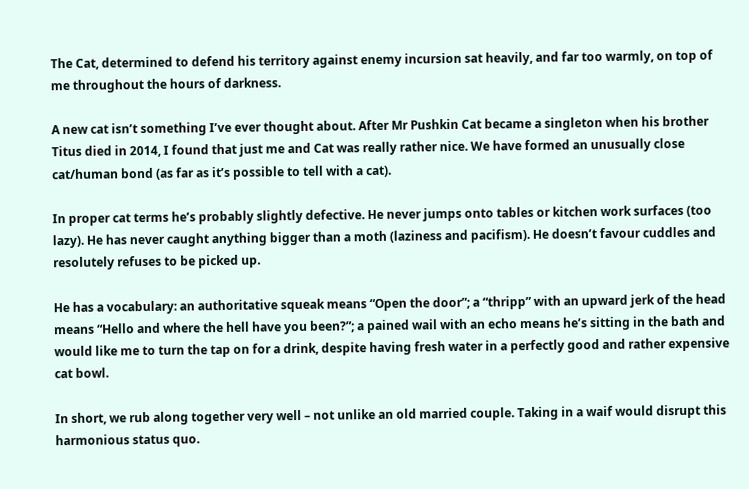The Cat, determined to defend his territory against enemy incursion sat heavily, and far too warmly, on top of me throughout the hours of darkness.

A new cat isn’t something I’ve ever thought about. After Mr Pushkin Cat became a singleton when his brother Titus died in 2014, I found that just me and Cat was really rather nice. We have formed an unusually close cat/human bond (as far as it’s possible to tell with a cat).

In proper cat terms he’s probably slightly defective. He never jumps onto tables or kitchen work surfaces (too lazy). He has never caught anything bigger than a moth (laziness and pacifism). He doesn’t favour cuddles and resolutely refuses to be picked up.

He has a vocabulary: an authoritative squeak means “Open the door”; a “thripp” with an upward jerk of the head means “Hello and where the hell have you been?”; a pained wail with an echo means he’s sitting in the bath and would like me to turn the tap on for a drink, despite having fresh water in a perfectly good and rather expensive cat bowl.

In short, we rub along together very well – not unlike an old married couple. Taking in a waif would disrupt this harmonious status quo.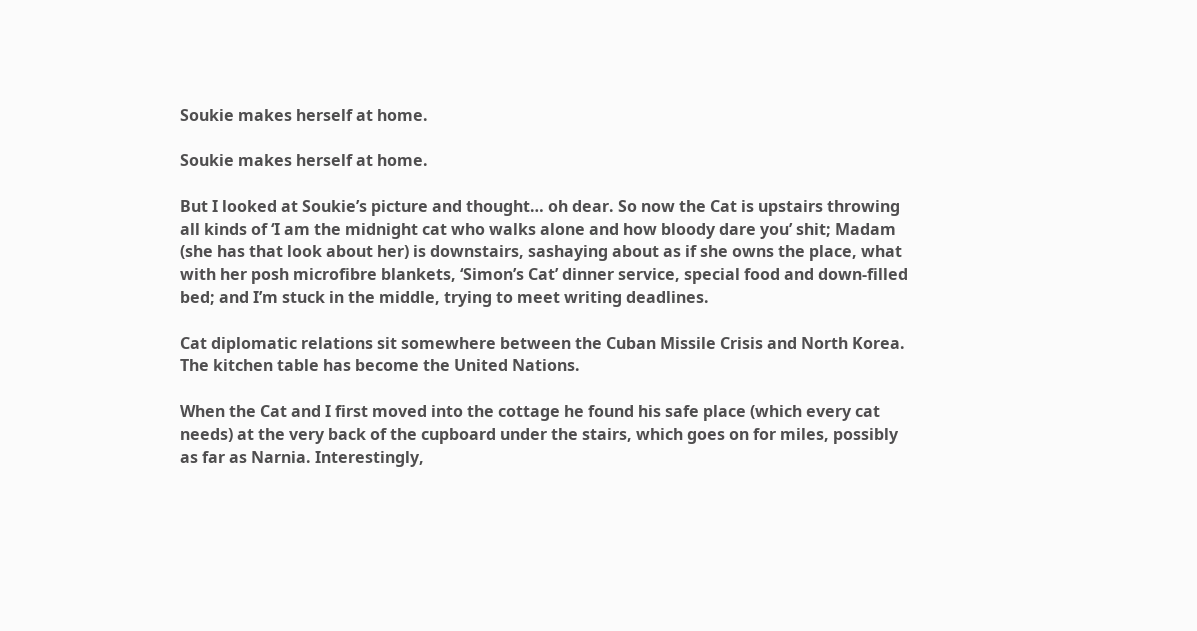Soukie makes herself at home.

Soukie makes herself at home.

But I looked at Soukie’s picture and thought… oh dear. So now the Cat is upstairs throwing all kinds of ‘I am the midnight cat who walks alone and how bloody dare you’ shit; Madam (she has that look about her) is downstairs, sashaying about as if she owns the place, what with her posh microfibre blankets, ‘Simon’s Cat’ dinner service, special food and down-filled bed; and I’m stuck in the middle, trying to meet writing deadlines.

Cat diplomatic relations sit somewhere between the Cuban Missile Crisis and North Korea. The kitchen table has become the United Nations.

When the Cat and I first moved into the cottage he found his safe place (which every cat needs) at the very back of the cupboard under the stairs, which goes on for miles, possibly as far as Narnia. Interestingly,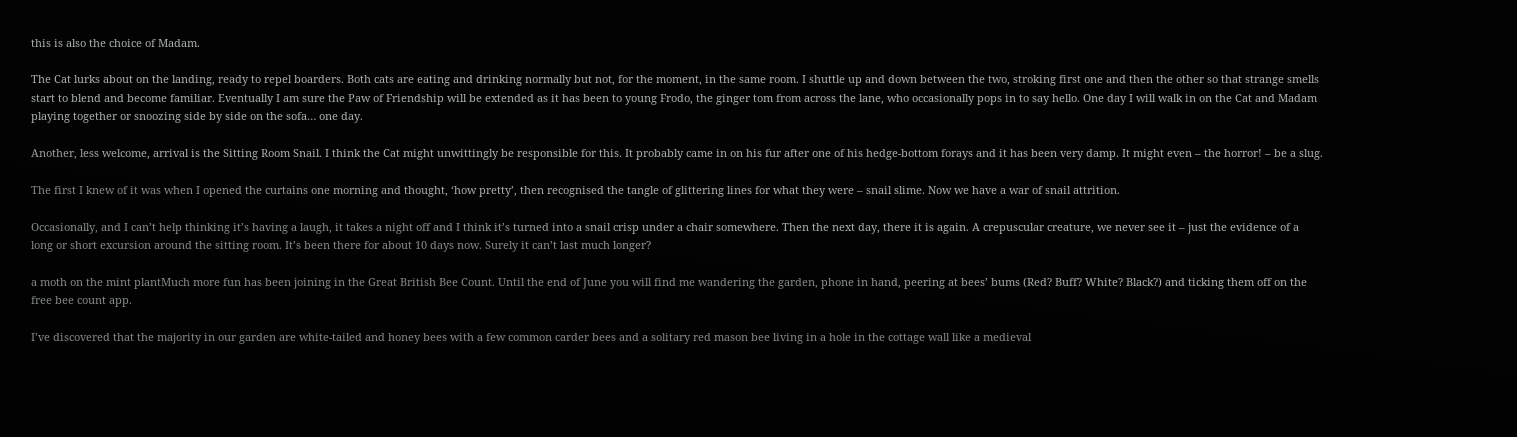this is also the choice of Madam.

The Cat lurks about on the landing, ready to repel boarders. Both cats are eating and drinking normally but not, for the moment, in the same room. I shuttle up and down between the two, stroking first one and then the other so that strange smells start to blend and become familiar. Eventually I am sure the Paw of Friendship will be extended as it has been to young Frodo, the ginger tom from across the lane, who occasionally pops in to say hello. One day I will walk in on the Cat and Madam playing together or snoozing side by side on the sofa… one day.

Another, less welcome, arrival is the Sitting Room Snail. I think the Cat might unwittingly be responsible for this. It probably came in on his fur after one of his hedge-bottom forays and it has been very damp. It might even – the horror! – be a slug.

The first I knew of it was when I opened the curtains one morning and thought, ‘how pretty’, then recognised the tangle of glittering lines for what they were – snail slime. Now we have a war of snail attrition.

Occasionally, and I can’t help thinking it’s having a laugh, it takes a night off and I think it’s turned into a snail crisp under a chair somewhere. Then the next day, there it is again. A crepuscular creature, we never see it – just the evidence of a long or short excursion around the sitting room. It’s been there for about 10 days now. Surely it can’t last much longer?

a moth on the mint plantMuch more fun has been joining in the Great British Bee Count. Until the end of June you will find me wandering the garden, phone in hand, peering at bees’ bums (Red? Buff? White? Black?) and ticking them off on the free bee count app.

I’ve discovered that the majority in our garden are white-tailed and honey bees with a few common carder bees and a solitary red mason bee living in a hole in the cottage wall like a medieval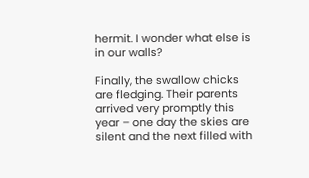hermit. I wonder what else is in our walls?

Finally, the swallow chicks are fledging. Their parents arrived very promptly this year – one day the skies are silent and the next filled with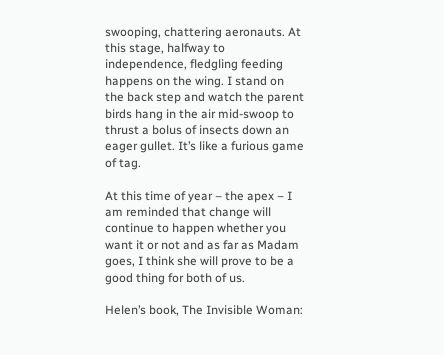swooping, chattering aeronauts. At this stage, halfway to independence, fledgling feeding happens on the wing. I stand on the back step and watch the parent birds hang in the air mid-swoop to thrust a bolus of insects down an eager gullet. It’s like a furious game of tag.

At this time of year – the apex – I am reminded that change will continue to happen whether you want it or not and as far as Madam goes, I think she will prove to be a good thing for both of us.

Helen’s book, The Invisible Woman: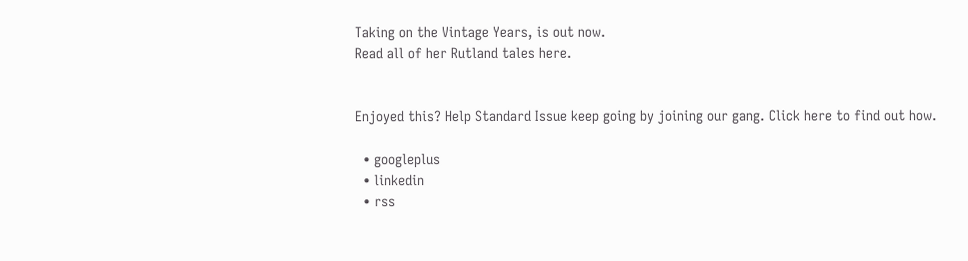Taking on the Vintage Years, is out now.
Read all of her Rutland tales here.


Enjoyed this? Help Standard Issue keep going by joining our gang. Click here to find out how.

  • googleplus
  • linkedin
  • rss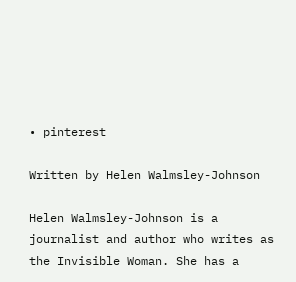• pinterest

Written by Helen Walmsley-Johnson

Helen Walmsley-Johnson is a journalist and author who writes as the Invisible Woman. She has a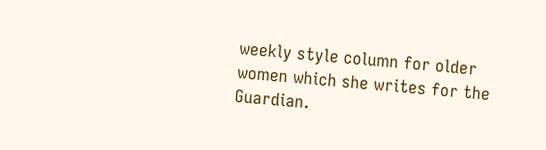weekly style column for older women which she writes for the Guardian.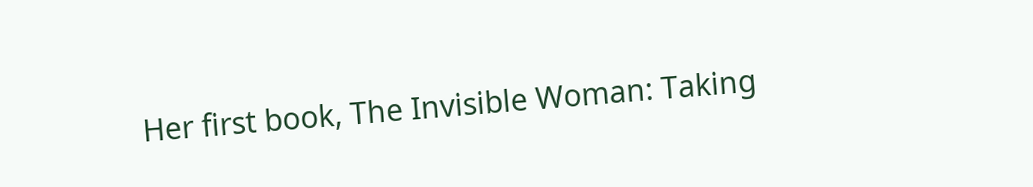Her first book, The Invisible Woman: Taking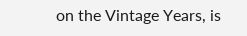on the Vintage Years, is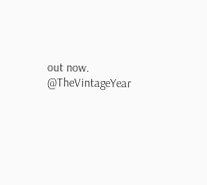out now. @TheVintageYear